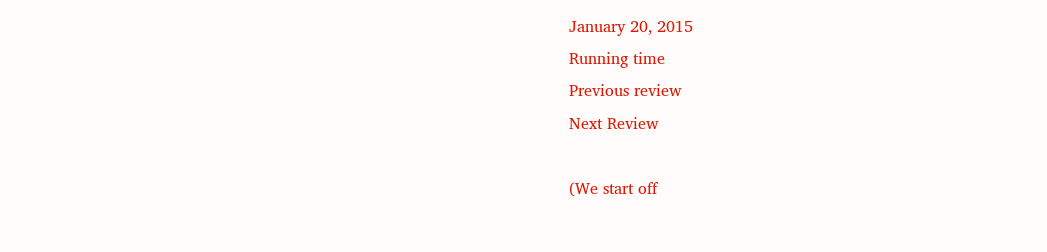January 20, 2015
Running time
Previous review
Next Review

(We start off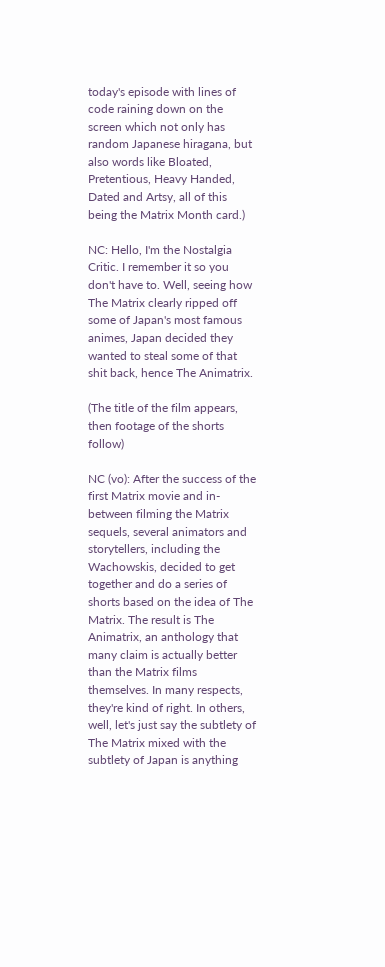today's episode with lines of code raining down on the screen which not only has random Japanese hiragana, but also words like Bloated, Pretentious, Heavy Handed, Dated and Artsy, all of this being the Matrix Month card.)

NC: Hello, I'm the Nostalgia Critic. I remember it so you don't have to. Well, seeing how The Matrix clearly ripped off some of Japan's most famous animes, Japan decided they wanted to steal some of that shit back, hence The Animatrix.

(The title of the film appears, then footage of the shorts follow)

NC (vo): After the success of the first Matrix movie and in-between filming the Matrix sequels, several animators and storytellers, including the Wachowskis, decided to get together and do a series of shorts based on the idea of The Matrix. The result is The Animatrix, an anthology that many claim is actually better than the Matrix films themselves. In many respects, they're kind of right. In others, well, let's just say the subtlety of The Matrix mixed with the subtlety of Japan is anything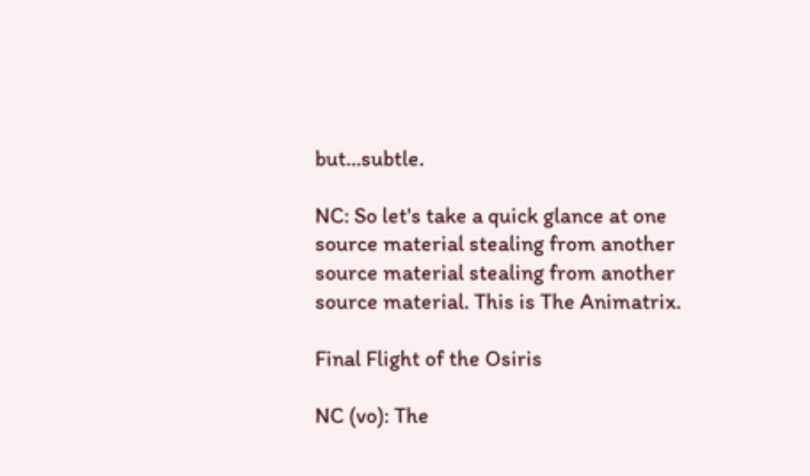but...subtle.

NC: So let's take a quick glance at one source material stealing from another source material stealing from another source material. This is The Animatrix.

Final Flight of the Osiris

NC (vo): The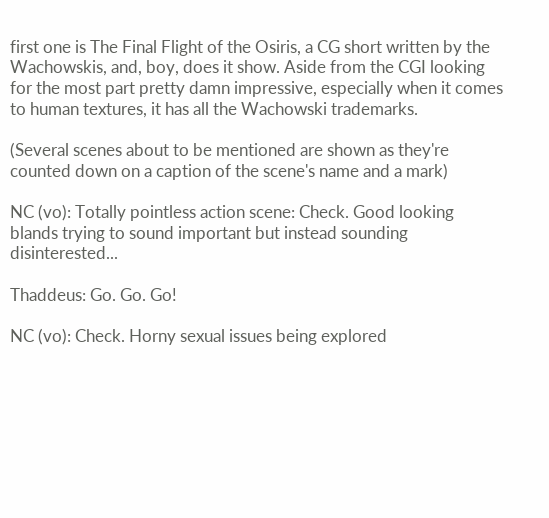first one is The Final Flight of the Osiris, a CG short written by the Wachowskis, and, boy, does it show. Aside from the CGI looking for the most part pretty damn impressive, especially when it comes to human textures, it has all the Wachowski trademarks.

(Several scenes about to be mentioned are shown as they're counted down on a caption of the scene's name and a mark)

NC (vo): Totally pointless action scene: Check. Good looking blands trying to sound important but instead sounding disinterested...

Thaddeus: Go. Go. Go!

NC (vo): Check. Horny sexual issues being explored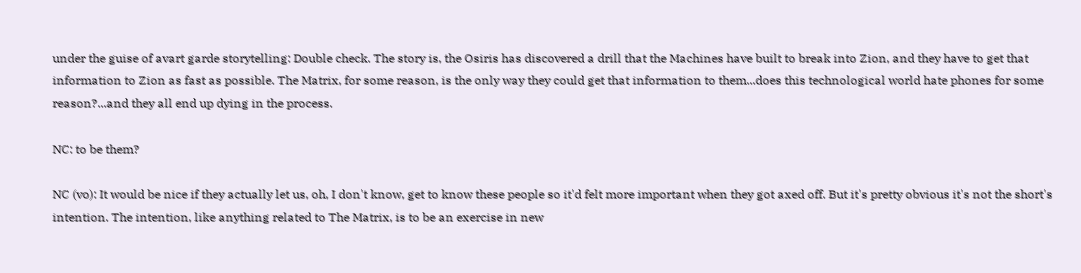under the guise of avart garde storytelling: Double check. The story is, the Osiris has discovered a drill that the Machines have built to break into Zion, and they have to get that information to Zion as fast as possible. The Matrix, for some reason, is the only way they could get that information to them...does this technological world hate phones for some reason?...and they all end up dying in the process.

NC: to be them?

NC (vo): It would be nice if they actually let us, oh, I don't know, get to know these people so it'd felt more important when they got axed off. But it's pretty obvious it's not the short's intention. The intention, like anything related to The Matrix, is to be an exercise in new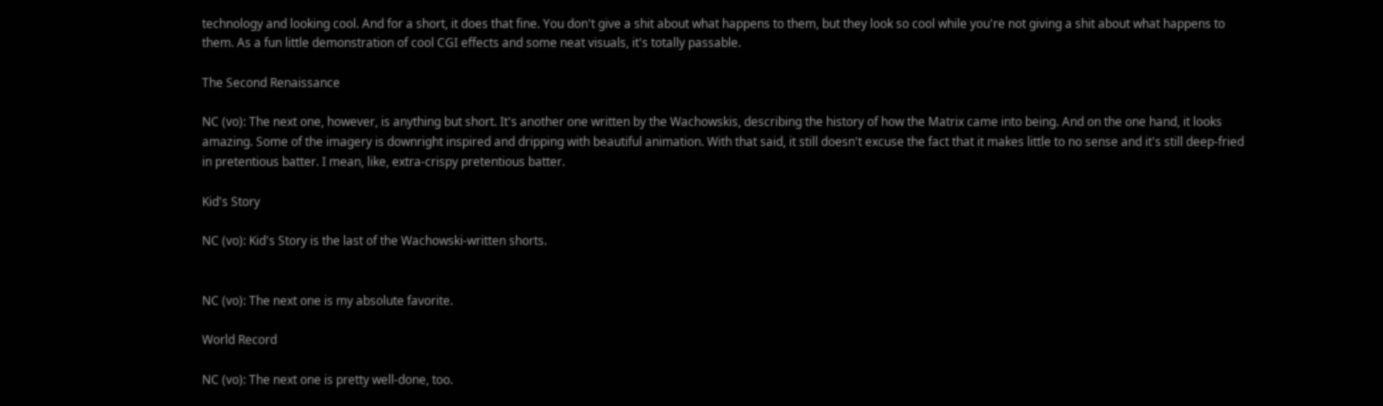technology and looking cool. And for a short, it does that fine. You don't give a shit about what happens to them, but they look so cool while you're not giving a shit about what happens to them. As a fun little demonstration of cool CGI effects and some neat visuals, it's totally passable.

The Second Renaissance

NC (vo): The next one, however, is anything but short. It's another one written by the Wachowskis, describing the history of how the Matrix came into being. And on the one hand, it looks amazing. Some of the imagery is downright inspired and dripping with beautiful animation. With that said, it still doesn't excuse the fact that it makes little to no sense and it's still deep-fried in pretentious batter. I mean, like, extra-crispy pretentious batter.

Kid's Story

NC (vo): Kid's Story is the last of the Wachowski-written shorts.


NC (vo): The next one is my absolute favorite.

World Record

NC (vo): The next one is pretty well-done, too.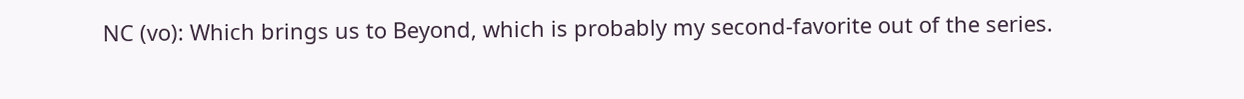NC (vo): Which brings us to Beyond, which is probably my second-favorite out of the series.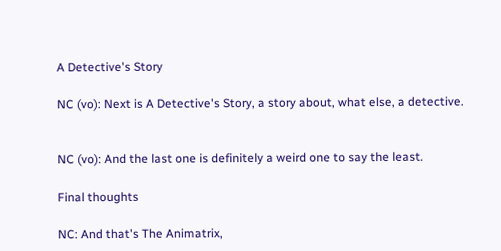A Detective's Story

NC (vo): Next is A Detective's Story, a story about, what else, a detective.


NC (vo): And the last one is definitely a weird one to say the least.

Final thoughts

NC: And that's The Animatrix,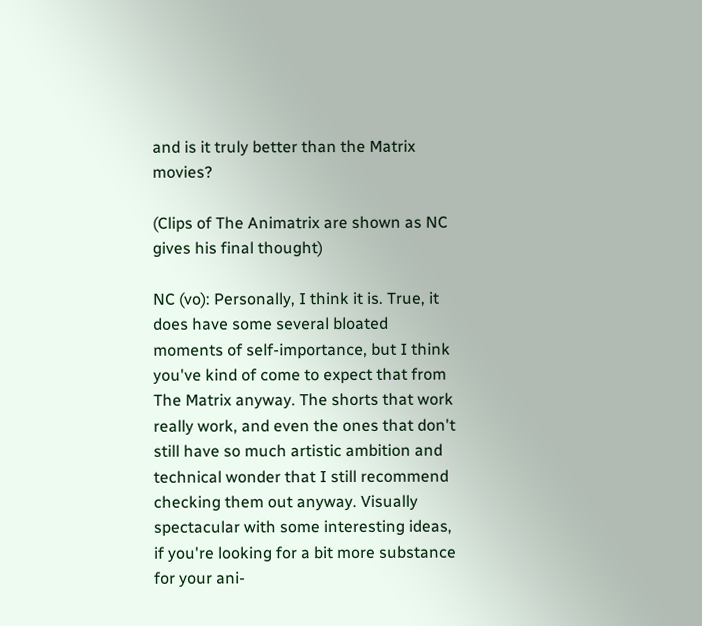and is it truly better than the Matrix movies?

(Clips of The Animatrix are shown as NC gives his final thought)

NC (vo): Personally, I think it is. True, it does have some several bloated moments of self-importance, but I think you've kind of come to expect that from The Matrix anyway. The shorts that work really work, and even the ones that don't still have so much artistic ambition and technical wonder that I still recommend checking them out anyway. Visually spectacular with some interesting ideas, if you're looking for a bit more substance for your ani-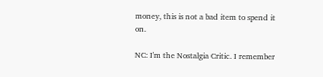money, this is not a bad item to spend it on.

NC: I'm the Nostalgia Critic. I remember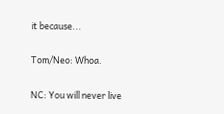it because...

Tom/Neo: Whoa.

NC: You will never live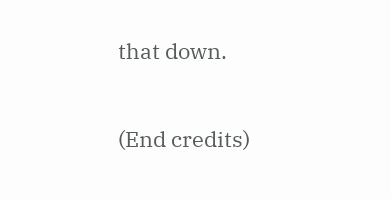that down.

(End credits)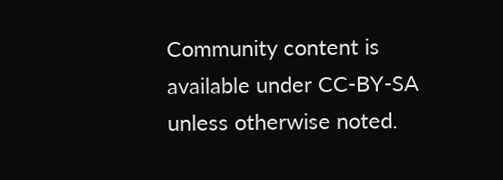Community content is available under CC-BY-SA unless otherwise noted.